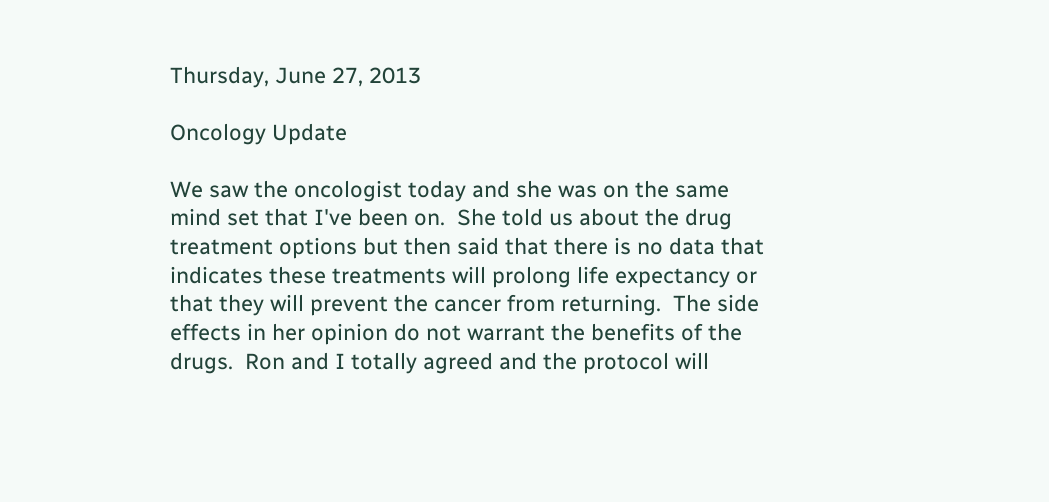Thursday, June 27, 2013

Oncology Update

We saw the oncologist today and she was on the same mind set that I've been on.  She told us about the drug treatment options but then said that there is no data that indicates these treatments will prolong life expectancy or that they will prevent the cancer from returning.  The side effects in her opinion do not warrant the benefits of the drugs.  Ron and I totally agreed and the protocol will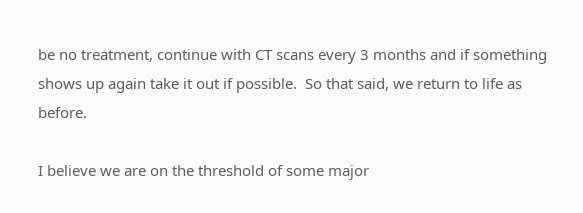be no treatment, continue with CT scans every 3 months and if something shows up again take it out if possible.  So that said, we return to life as before.

I believe we are on the threshold of some major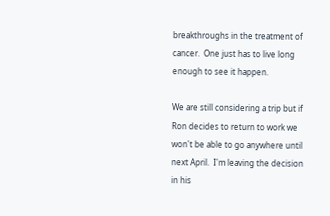breakthroughs in the treatment of cancer.  One just has to live long enough to see it happen.

We are still considering a trip but if Ron decides to return to work we won't be able to go anywhere until next April.  I'm leaving the decision in his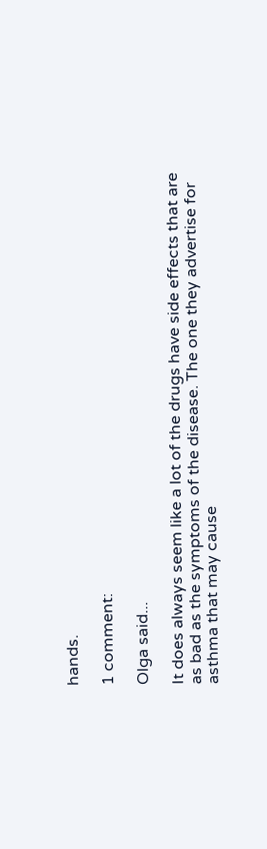hands.

1 comment:

Olga said...

It does always seem like a lot of the drugs have side effects that are as bad as the symptoms of the disease. The one they advertise for asthma that may cause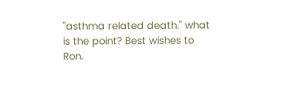"asthma related death." what is the point? Best wishes to Ron.